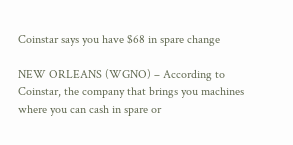Coinstar says you have $68 in spare change

NEW ORLEANS (WGNO) – According to Coinstar, the company that brings you machines where you can cash in spare or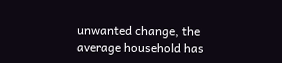unwanted change, the average household has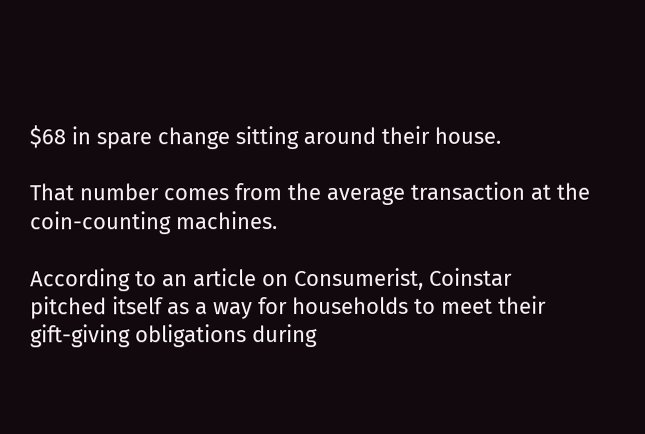$68 in spare change sitting around their house.

That number comes from the average transaction at the coin-counting machines.

According to an article on Consumerist, Coinstar pitched itself as a way for households to meet their gift-giving obligations during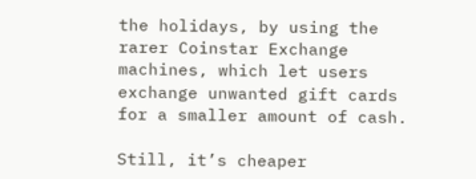the holidays, by using the rarer Coinstar Exchange machines, which let users exchange unwanted gift cards for a smaller amount of cash.

Still, it’s cheaper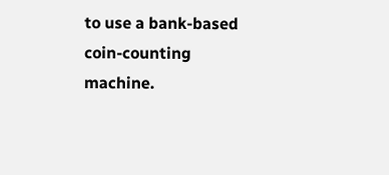to use a bank-based coin-counting machine.